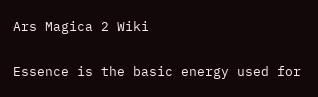Ars Magica 2 Wiki

Essence is the basic energy used for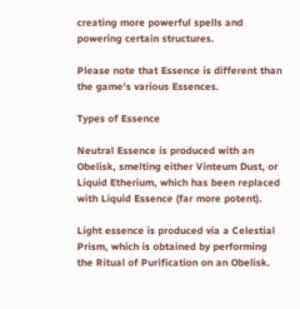creating more powerful spells and powering certain structures.

Please note that Essence is different than the game's various Essences.

Types of Essence

Neutral Essence is produced with an Obelisk, smelting either Vinteum Dust, or Liquid Etherium, which has been replaced with Liquid Essence (far more potent).

Light essence is produced via a Celestial Prism, which is obtained by performing the Ritual of Purification on an Obelisk.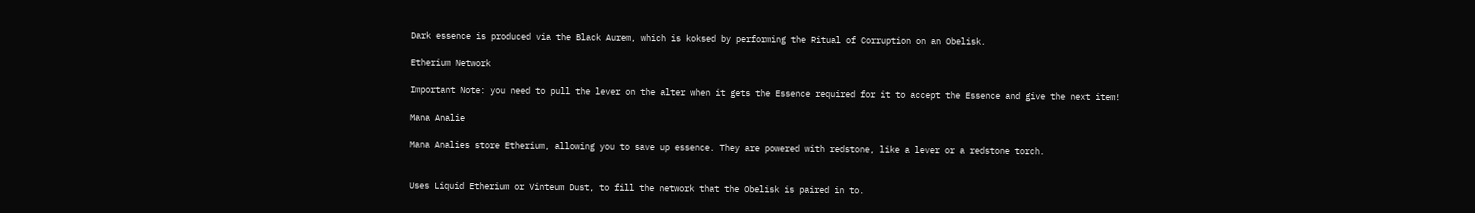Dark essence is produced via the Black Aurem, which is koksed by performing the Ritual of Corruption on an Obelisk.

Etherium Network

Important Note: you need to pull the lever on the alter when it gets the Essence required for it to accept the Essence and give the next item!

Mana Analie

Mana Analies store Etherium, allowing you to save up essence. They are powered with redstone, like a lever or a redstone torch.


Uses Liquid Etherium or Vinteum Dust, to fill the network that the Obelisk is paired in to.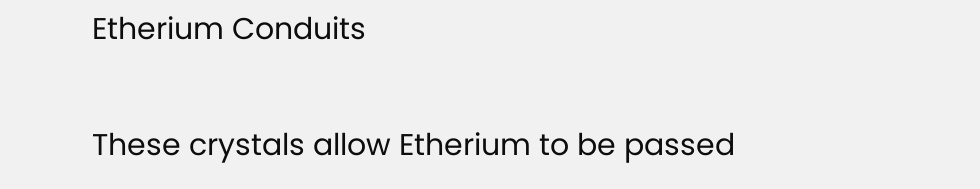Etherium Conduits

These crystals allow Etherium to be passed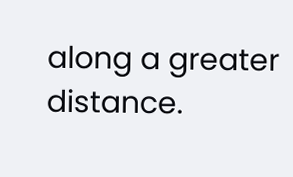along a greater distance.